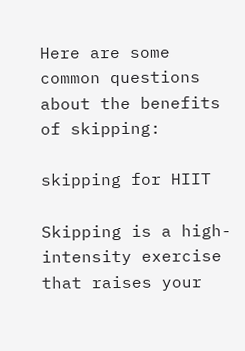Here are some common questions about the benefits of skipping:

skipping for HIIT

Skipping is a high-intensity exercise that raises your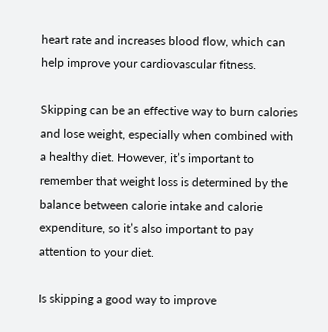heart rate and increases blood flow, which can help improve your cardiovascular fitness.

Skipping can be an effective way to burn calories and lose weight, especially when combined with a healthy diet. However, it’s important to remember that weight loss is determined by the balance between calorie intake and calorie expenditure, so it’s also important to pay attention to your diet.

Is skipping a good way to improve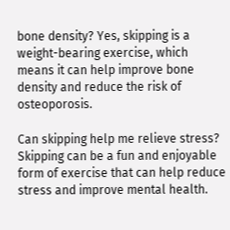bone density? Yes, skipping is a weight-bearing exercise, which means it can help improve bone density and reduce the risk of osteoporosis.

Can skipping help me relieve stress? Skipping can be a fun and enjoyable form of exercise that can help reduce stress and improve mental health.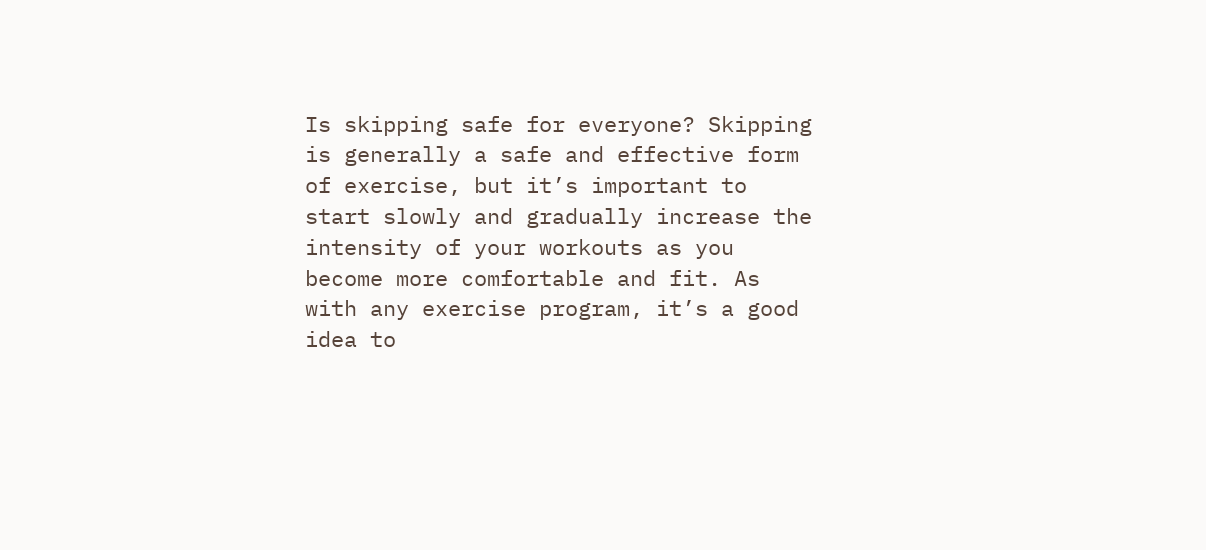Is skipping safe for everyone? Skipping is generally a safe and effective form of exercise, but it’s important to start slowly and gradually increase the intensity of your workouts as you become more comfortable and fit. As with any exercise program, it’s a good idea to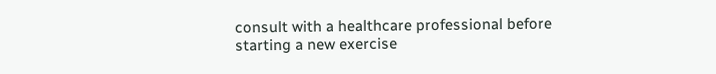consult with a healthcare professional before starting a new exercise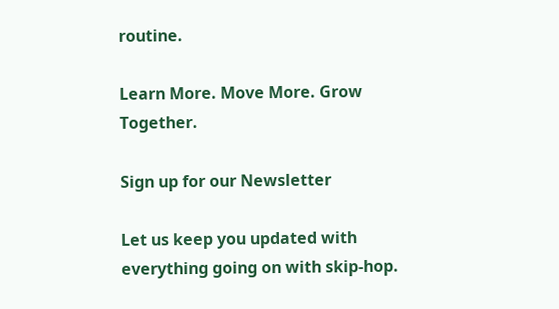routine.

Learn More. Move More. Grow Together.

Sign up for our Newsletter

Let us keep you updated with everything going on with skip-hop.